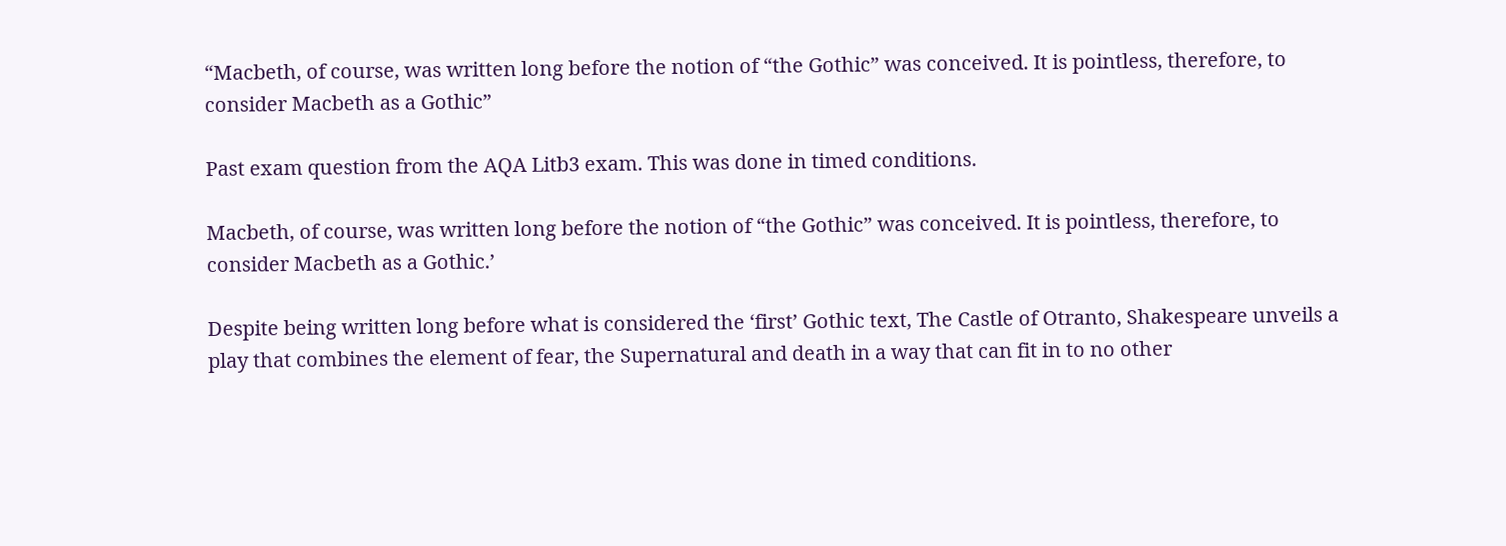“Macbeth, of course, was written long before the notion of “the Gothic” was conceived. It is pointless, therefore, to consider Macbeth as a Gothic”

Past exam question from the AQA Litb3 exam. This was done in timed conditions.

Macbeth, of course, was written long before the notion of “the Gothic” was conceived. It is pointless, therefore, to consider Macbeth as a Gothic.’

Despite being written long before what is considered the ‘first’ Gothic text, The Castle of Otranto, Shakespeare unveils a play that combines the element of fear, the Supernatural and death in a way that can fit in to no other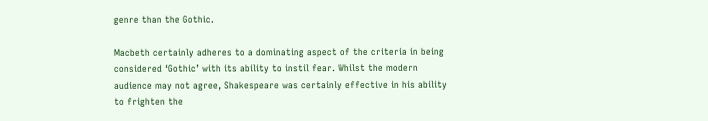genre than the Gothic.

Macbeth certainly adheres to a dominating aspect of the criteria in being considered ‘Gothic’ with its ability to instil fear. Whilst the modern audience may not agree, Shakespeare was certainly effective in his ability to frighten the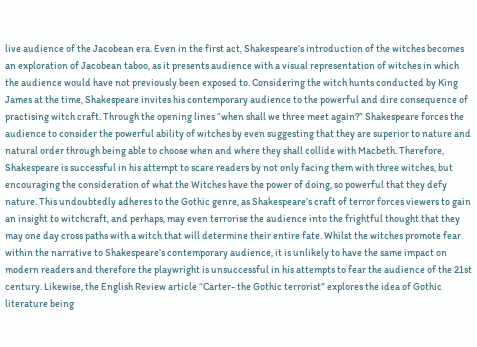live audience of the Jacobean era. Even in the first act, Shakespeare’s introduction of the witches becomes an exploration of Jacobean taboo, as it presents audience with a visual representation of witches in which the audience would have not previously been exposed to. Considering the witch hunts conducted by King James at the time, Shakespeare invites his contemporary audience to the powerful and dire consequence of practising witch craft. Through the opening lines “when shall we three meet again?” Shakespeare forces the audience to consider the powerful ability of witches by even suggesting that they are superior to nature and natural order through being able to choose when and where they shall collide with Macbeth. Therefore, Shakespeare is successful in his attempt to scare readers by not only facing them with three witches, but encouraging the consideration of what the Witches have the power of doing, so powerful that they defy nature. This undoubtedly adheres to the Gothic genre, as Shakespeare’s craft of terror forces viewers to gain an insight to witchcraft, and perhaps, may even terrorise the audience into the frightful thought that they may one day cross paths with a witch that will determine their entire fate. Whilst the witches promote fear within the narrative to Shakespeare’s contemporary audience, it is unlikely to have the same impact on modern readers and therefore the playwright is unsuccessful in his attempts to fear the audience of the 21st century. Likewise, the English Review article “Carter- the Gothic terrorist” explores the idea of Gothic literature being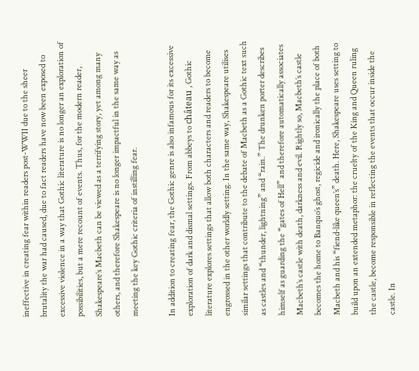ineffective in creating fear within readers post-WWII due to the sheer brutality the war had caused, due to fact readers have now been exposed to excessive violence in a way that Gothic literature is no longer an exploration of possibilities, but a mere recount of events. Thus, for the modern reader, Shakespeare’s Macbeth can be viewed as a terrifying story, yet among many others, and therefore Shakespeare is no longer impactful in the same way as meeting the key Gothic criteria of instilling fear.

In addition to creating fear, the Gothic genre is also infamous for its excessive exploration of dark and dismal settings. From abbeys to château , Gothic literature explores settings that allow both characters and readers to become engrossed in the other worldly setting. In the same way, Shakespeare utilises similar settings that contribute to the debate of Macbeth as a Gothic text such as castles and “thunder, lightning” and “rain.” The drunken porter describes himself as guarding the “gates of Hell” and therefore automatically associates Macbeth’s castle with death, darkness and evil. Rightly so, Macbeth’s castle becomes the home to Banquo’s ghost, regicide and ironically the place of both Macbeth and his “fiend-like queen’s” death. Here, Shakespeare uses setting to build upon an extended metaphor: the cruelty of the King and Queen ruling the castle, become responsible in reflecting the events that occur inside the castle. In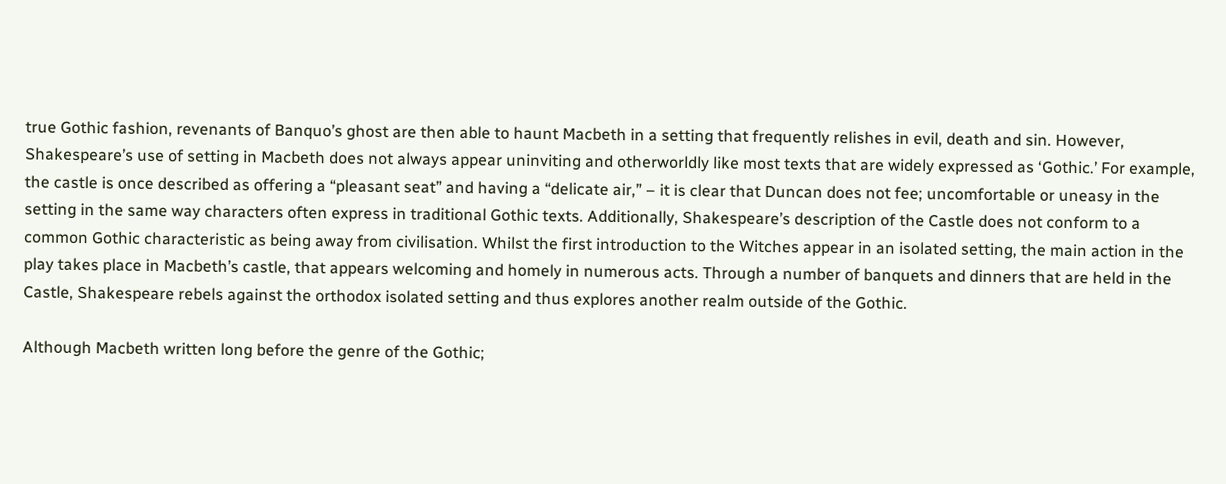true Gothic fashion, revenants of Banquo’s ghost are then able to haunt Macbeth in a setting that frequently relishes in evil, death and sin. However, Shakespeare’s use of setting in Macbeth does not always appear uninviting and otherworldly like most texts that are widely expressed as ‘Gothic.’ For example, the castle is once described as offering a “pleasant seat” and having a “delicate air,” – it is clear that Duncan does not fee; uncomfortable or uneasy in the setting in the same way characters often express in traditional Gothic texts. Additionally, Shakespeare’s description of the Castle does not conform to a common Gothic characteristic as being away from civilisation. Whilst the first introduction to the Witches appear in an isolated setting, the main action in the play takes place in Macbeth’s castle, that appears welcoming and homely in numerous acts. Through a number of banquets and dinners that are held in the Castle, Shakespeare rebels against the orthodox isolated setting and thus explores another realm outside of the Gothic.

Although Macbeth written long before the genre of the Gothic;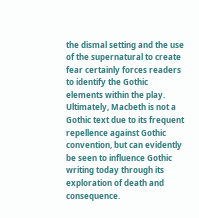the dismal setting and the use of the supernatural to create fear certainly forces readers to identify the Gothic elements within the play. Ultimately, Macbeth is not a Gothic text due to its frequent repellence against Gothic convention, but can evidently be seen to influence Gothic writing today through its exploration of death and consequence.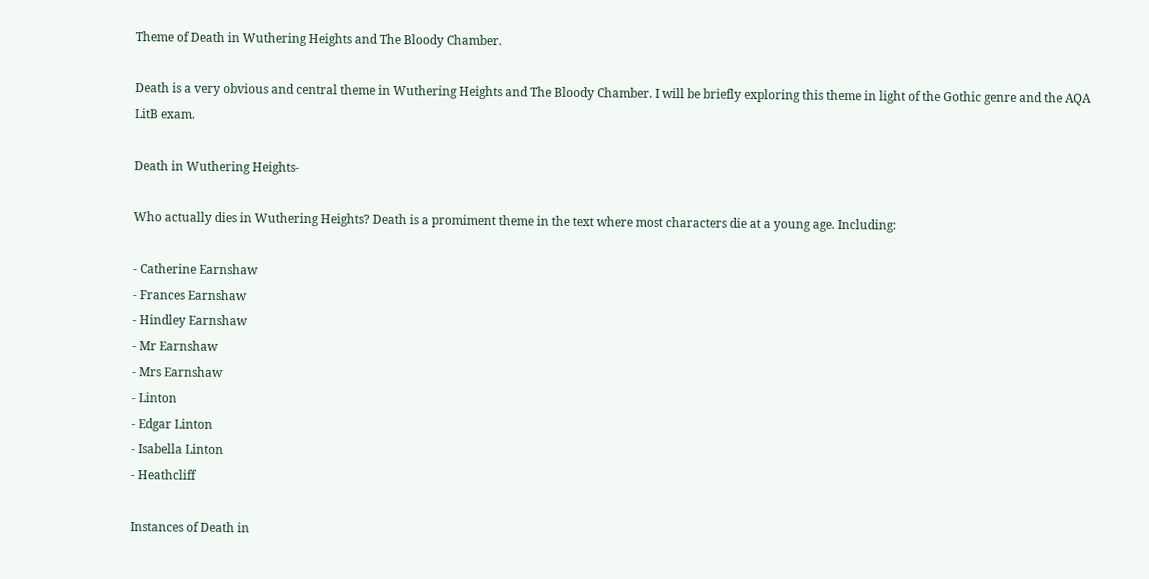Theme of Death in Wuthering Heights and The Bloody Chamber.

Death is a very obvious and central theme in Wuthering Heights and The Bloody Chamber. I will be briefly exploring this theme in light of the Gothic genre and the AQA LitB exam.

Death in Wuthering Heights-

Who actually dies in Wuthering Heights? Death is a promiment theme in the text where most characters die at a young age. Including:

- Catherine Earnshaw
- Frances Earnshaw
- Hindley Earnshaw
- Mr Earnshaw
- Mrs Earnshaw
- Linton
- Edgar Linton
- Isabella Linton
- Heathcliff

Instances of Death in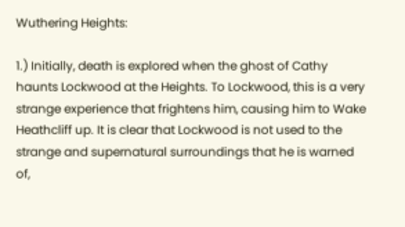Wuthering Heights:

1.) Initially, death is explored when the ghost of Cathy haunts Lockwood at the Heights. To Lockwood, this is a very strange experience that frightens him, causing him to Wake Heathcliff up. It is clear that Lockwood is not used to the strange and supernatural surroundings that he is warned of,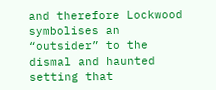and therefore Lockwood symbolises an “outsider” to the dismal and haunted setting that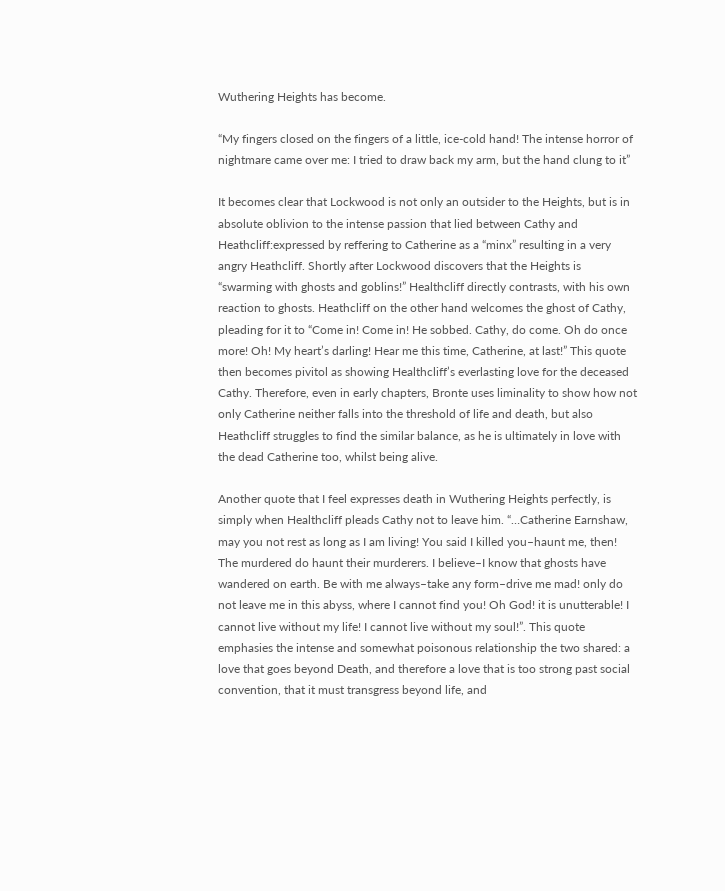Wuthering Heights has become.

“My fingers closed on the fingers of a little, ice-cold hand! The intense horror of nightmare came over me: I tried to draw back my arm, but the hand clung to it”

It becomes clear that Lockwood is not only an outsider to the Heights, but is in absolute oblivion to the intense passion that lied between Cathy and Heathcliff:expressed by reffering to Catherine as a “minx” resulting in a very angry Heathcliff. Shortly after Lockwood discovers that the Heights is “swarming with ghosts and goblins!” Healthcliff directly contrasts, with his own reaction to ghosts. Heathcliff on the other hand welcomes the ghost of Cathy, pleading for it to “Come in! Come in! He sobbed. Cathy, do come. Oh do once more! Oh! My heart’s darling! Hear me this time, Catherine, at last!” This quote then becomes pivitol as showing Healthcliff’s everlasting love for the deceased Cathy. Therefore, even in early chapters, Bronte uses liminality to show how not only Catherine neither falls into the threshold of life and death, but also Heathcliff struggles to find the similar balance, as he is ultimately in love with the dead Catherine too, whilst being alive.

Another quote that I feel expresses death in Wuthering Heights perfectly, is simply when Healthcliff pleads Cathy not to leave him. “…Catherine Earnshaw, may you not rest as long as I am living! You said I killed you–haunt me, then! The murdered do haunt their murderers. I believe–I know that ghosts have wandered on earth. Be with me always–take any form–drive me mad! only do not leave me in this abyss, where I cannot find you! Oh God! it is unutterable! I cannot live without my life! I cannot live without my soul!”. This quote emphasies the intense and somewhat poisonous relationship the two shared: a love that goes beyond Death, and therefore a love that is too strong past social convention, that it must transgress beyond life, and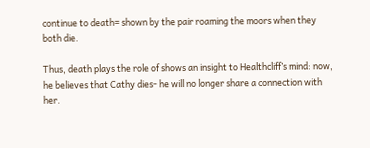continue to death= shown by the pair roaming the moors when they both die.

Thus, death plays the role of shows an insight to Healthcliff’s mind: now, he believes that Cathy dies- he will no longer share a connection with her.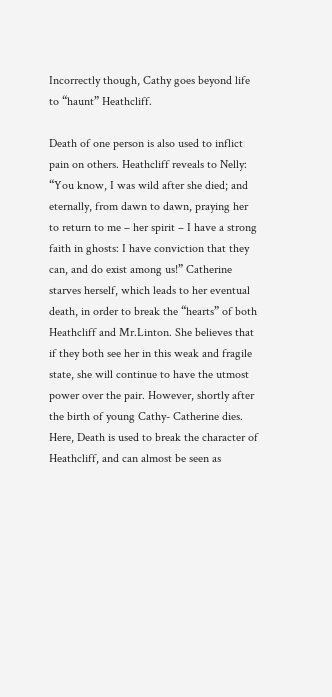Incorrectly though, Cathy goes beyond life to “haunt” Heathcliff.

Death of one person is also used to inflict pain on others. Heathcliff reveals to Nelly: “You know, I was wild after she died; and eternally, from dawn to dawn, praying her to return to me – her spirit – I have a strong faith in ghosts: I have conviction that they can, and do exist among us!” Catherine starves herself, which leads to her eventual death, in order to break the “hearts” of both Heathcliff and Mr.Linton. She believes that if they both see her in this weak and fragile state, she will continue to have the utmost power over the pair. However, shortly after the birth of young Cathy- Catherine dies. Here, Death is used to break the character of Heathcliff, and can almost be seen as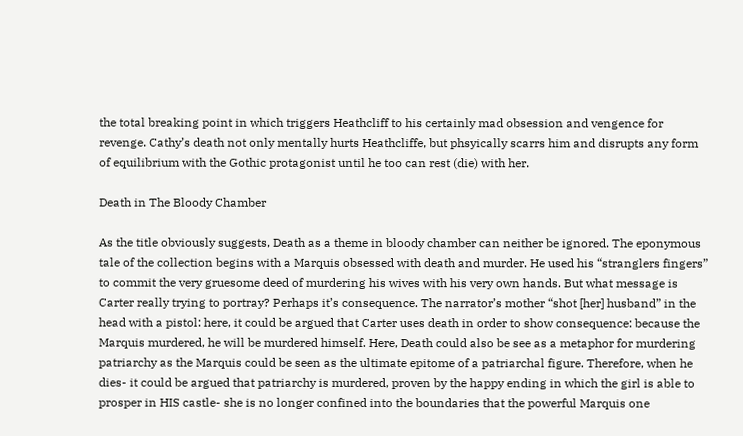the total breaking point in which triggers Heathcliff to his certainly mad obsession and vengence for revenge. Cathy’s death not only mentally hurts Heathcliffe, but phsyically scarrs him and disrupts any form of equilibrium with the Gothic protagonist until he too can rest (die) with her.

Death in The Bloody Chamber

As the title obviously suggests, Death as a theme in bloody chamber can neither be ignored. The eponymous tale of the collection begins with a Marquis obsessed with death and murder. He used his “stranglers fingers” to commit the very gruesome deed of murdering his wives with his very own hands. But what message is Carter really trying to portray? Perhaps it’s consequence. The narrator’s mother “shot [her] husband” in the head with a pistol: here, it could be argued that Carter uses death in order to show consequence: because the Marquis murdered, he will be murdered himself. Here, Death could also be see as a metaphor for murdering patriarchy as the Marquis could be seen as the ultimate epitome of a patriarchal figure. Therefore, when he dies- it could be argued that patriarchy is murdered, proven by the happy ending in which the girl is able to prosper in HIS castle- she is no longer confined into the boundaries that the powerful Marquis one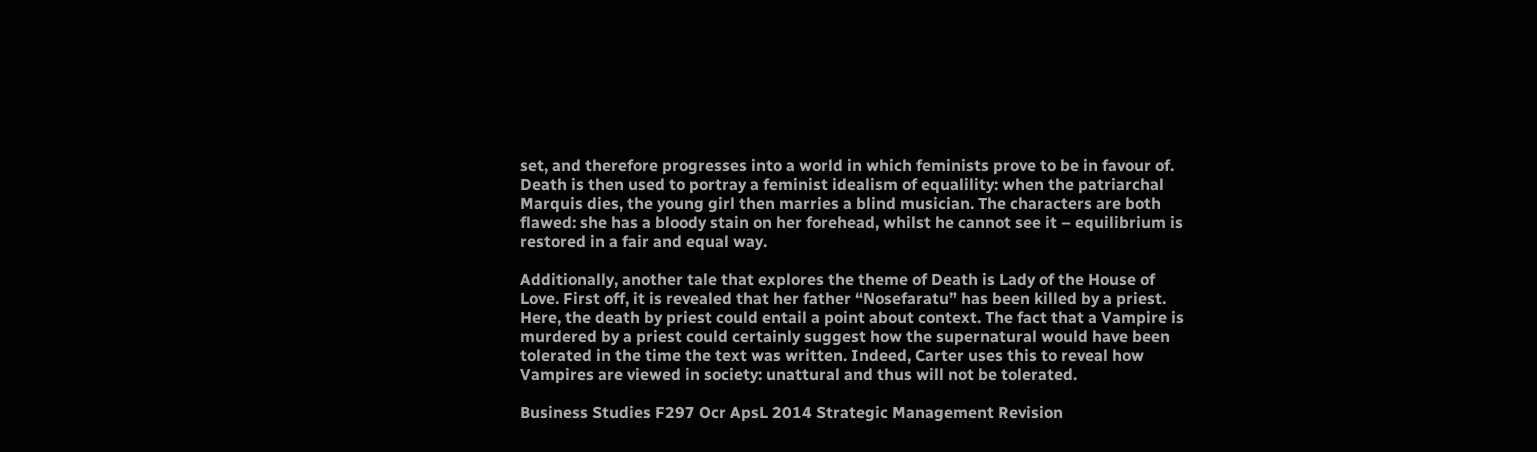set, and therefore progresses into a world in which feminists prove to be in favour of. Death is then used to portray a feminist idealism of equalility: when the patriarchal Marquis dies, the young girl then marries a blind musician. The characters are both flawed: she has a bloody stain on her forehead, whilst he cannot see it – equilibrium is restored in a fair and equal way.

Additionally, another tale that explores the theme of Death is Lady of the House of Love. First off, it is revealed that her father “Nosefaratu” has been killed by a priest. Here, the death by priest could entail a point about context. The fact that a Vampire is murdered by a priest could certainly suggest how the supernatural would have been tolerated in the time the text was written. Indeed, Carter uses this to reveal how Vampires are viewed in society: unattural and thus will not be tolerated.

Business Studies F297 Ocr ApsL 2014 Strategic Management Revision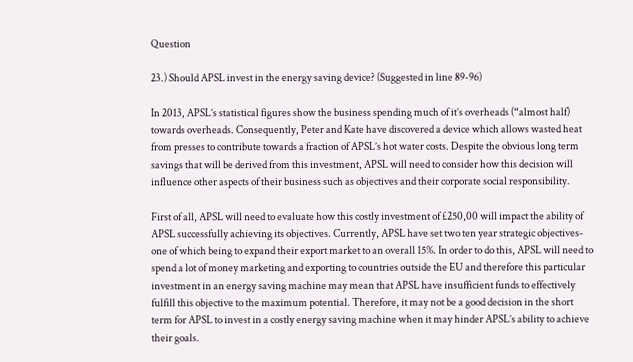Question

23.) Should APSL invest in the energy saving device? (Suggested in line 89-96)

In 2013, APSL’s statistical figures show the business spending much of it’s overheads (“almost half) towards overheads. Consequently, Peter and Kate have discovered a device which allows wasted heat from presses to contribute towards a fraction of APSL’s hot water costs. Despite the obvious long term savings that will be derived from this investment, APSL will need to consider how this decision will influence other aspects of their business such as objectives and their corporate social responsibility.

First of all, APSL will need to evaluate how this costly investment of £250,00 will impact the ability of APSL successfully achieving its objectives. Currently, APSL have set two ten year strategic objectives- one of which being to expand their export market to an overall 15%. In order to do this, APSL will need to spend a lot of money marketing and exporting to countries outside the EU and therefore this particular investment in an energy saving machine may mean that APSL have insufficient funds to effectively fulfill this objective to the maximum potential. Therefore, it may not be a good decision in the short term for APSL to invest in a costly energy saving machine when it may hinder APSL’s ability to achieve their goals.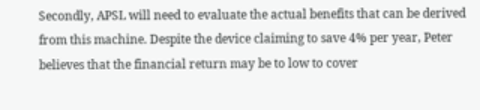Secondly, APSL will need to evaluate the actual benefits that can be derived from this machine. Despite the device claiming to save 4% per year, Peter believes that the financial return may be to low to cover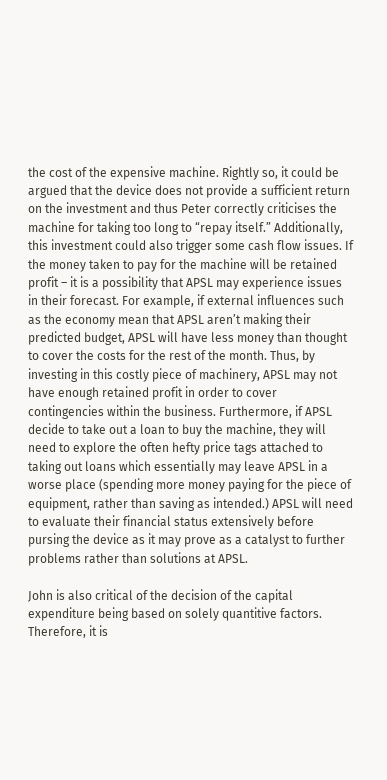the cost of the expensive machine. Rightly so, it could be argued that the device does not provide a sufficient return on the investment and thus Peter correctly criticises the machine for taking too long to “repay itself.” Additionally, this investment could also trigger some cash flow issues. If the money taken to pay for the machine will be retained profit – it is a possibility that APSL may experience issues in their forecast. For example, if external influences such as the economy mean that APSL aren’t making their predicted budget, APSL will have less money than thought to cover the costs for the rest of the month. Thus, by investing in this costly piece of machinery, APSL may not have enough retained profit in order to cover contingencies within the business. Furthermore, if APSL decide to take out a loan to buy the machine, they will need to explore the often hefty price tags attached to taking out loans which essentially may leave APSL in a worse place (spending more money paying for the piece of equipment, rather than saving as intended.) APSL will need to evaluate their financial status extensively before pursing the device as it may prove as a catalyst to further problems rather than solutions at APSL.

John is also critical of the decision of the capital expenditure being based on solely quantitive factors. Therefore, it is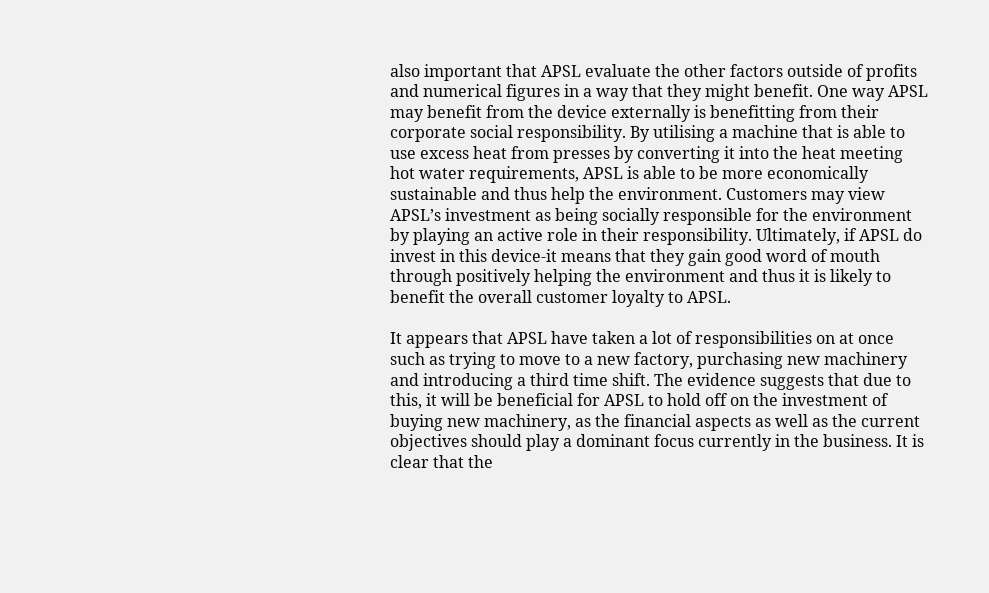also important that APSL evaluate the other factors outside of profits and numerical figures in a way that they might benefit. One way APSL may benefit from the device externally is benefitting from their corporate social responsibility. By utilising a machine that is able to use excess heat from presses by converting it into the heat meeting hot water requirements, APSL is able to be more economically sustainable and thus help the environment. Customers may view APSL’s investment as being socially responsible for the environment by playing an active role in their responsibility. Ultimately, if APSL do invest in this device-it means that they gain good word of mouth through positively helping the environment and thus it is likely to benefit the overall customer loyalty to APSL.

It appears that APSL have taken a lot of responsibilities on at once such as trying to move to a new factory, purchasing new machinery and introducing a third time shift. The evidence suggests that due to this, it will be beneficial for APSL to hold off on the investment of buying new machinery, as the financial aspects as well as the current objectives should play a dominant focus currently in the business. It is clear that the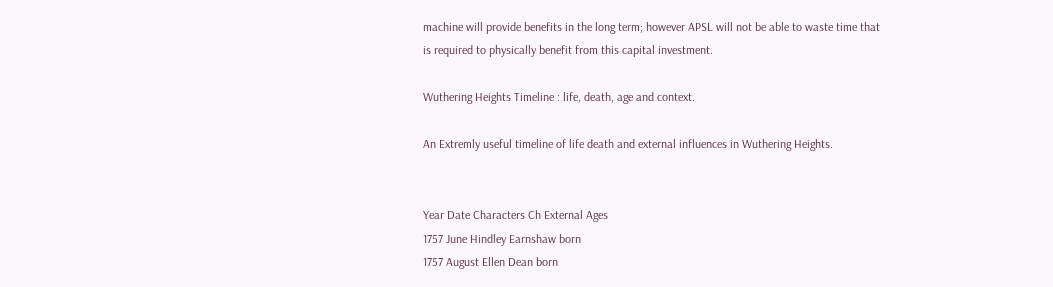machine will provide benefits in the long term; however APSL will not be able to waste time that is required to physically benefit from this capital investment.

Wuthering Heights Timeline : life, death, age and context.

An Extremly useful timeline of life death and external influences in Wuthering Heights.


Year Date Characters Ch External Ages
1757 June Hindley Earnshaw born
1757 August Ellen Dean born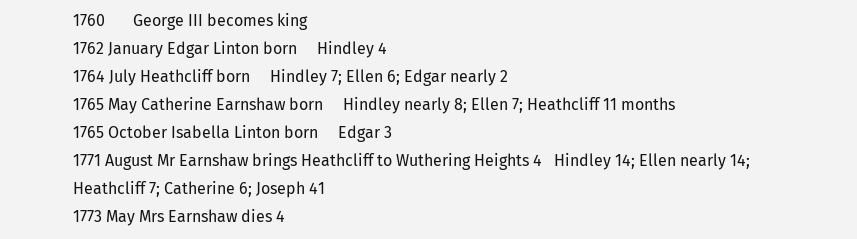1760       George III becomes king
1762 January Edgar Linton born     Hindley 4
1764 July Heathcliff born     Hindley 7; Ellen 6; Edgar nearly 2
1765 May Catherine Earnshaw born     Hindley nearly 8; Ellen 7; Heathcliff 11 months
1765 October Isabella Linton born     Edgar 3
1771 August Mr Earnshaw brings Heathcliff to Wuthering Heights 4   Hindley 14; Ellen nearly 14; Heathcliff 7; Catherine 6; Joseph 41
1773 May Mrs Earnshaw dies 4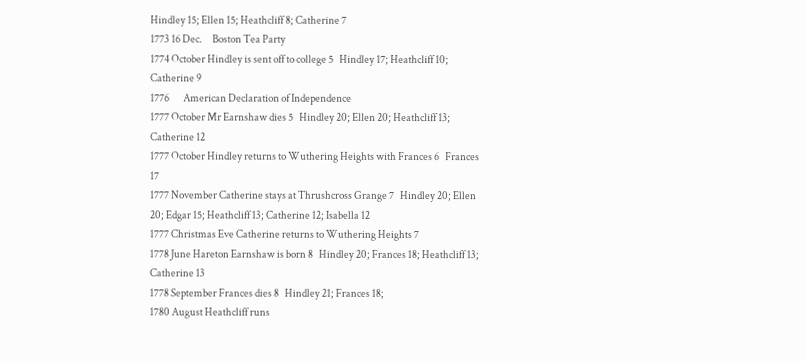Hindley 15; Ellen 15; Heathcliff 8; Catherine 7
1773 16 Dec.     Boston Tea Party
1774 October Hindley is sent off to college 5   Hindley 17; Heathcliff 10; Catherine 9
1776       American Declaration of Independence
1777 October Mr Earnshaw dies 5   Hindley 20; Ellen 20; Heathcliff 13; Catherine 12
1777 October Hindley returns to Wuthering Heights with Frances 6   Frances 17
1777 November Catherine stays at Thrushcross Grange 7   Hindley 20; Ellen 20; Edgar 15; Heathcliff 13; Catherine 12; Isabella 12
1777 Christmas Eve Catherine returns to Wuthering Heights 7
1778 June Hareton Earnshaw is born 8   Hindley 20; Frances 18; Heathcliff 13; Catherine 13
1778 September Frances dies 8   Hindley 21; Frances 18;
1780 August Heathcliff runs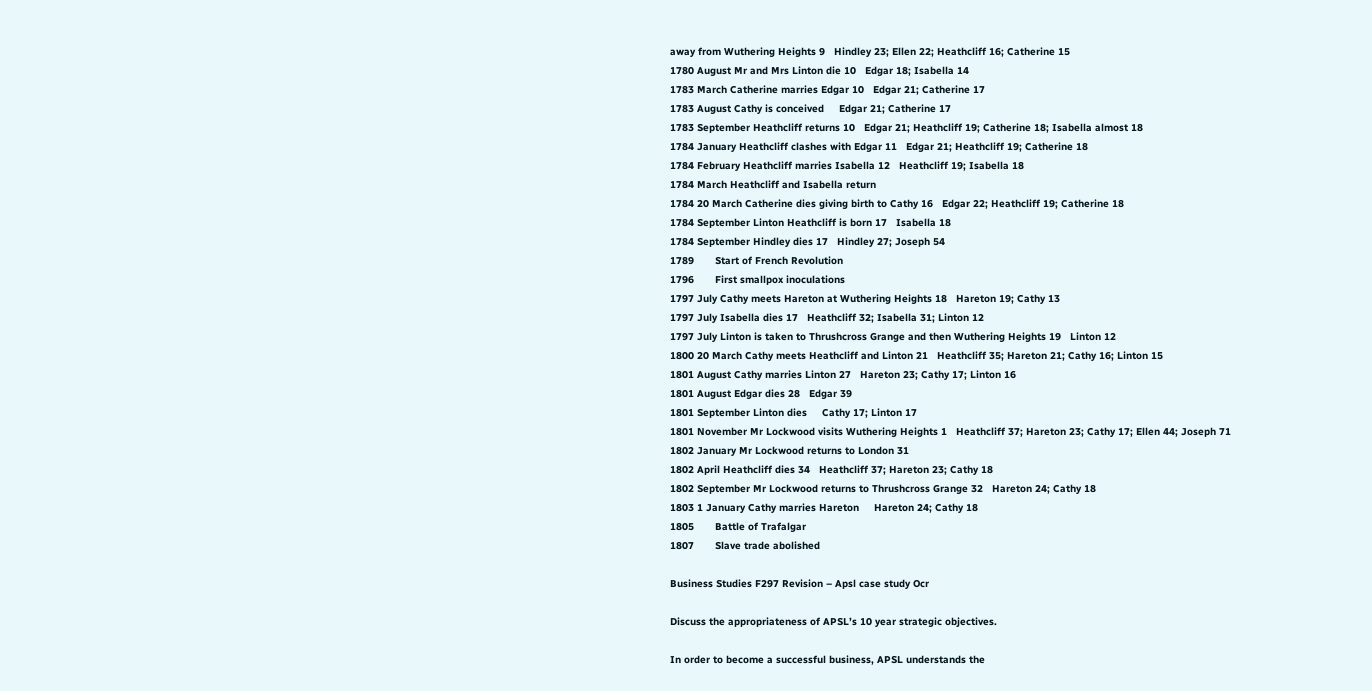away from Wuthering Heights 9   Hindley 23; Ellen 22; Heathcliff 16; Catherine 15
1780 August Mr and Mrs Linton die 10   Edgar 18; Isabella 14
1783 March Catherine marries Edgar 10   Edgar 21; Catherine 17
1783 August Cathy is conceived     Edgar 21; Catherine 17
1783 September Heathcliff returns 10   Edgar 21; Heathcliff 19; Catherine 18; Isabella almost 18
1784 January Heathcliff clashes with Edgar 11   Edgar 21; Heathcliff 19; Catherine 18
1784 February Heathcliff marries Isabella 12   Heathcliff 19; Isabella 18
1784 March Heathcliff and Isabella return
1784 20 March Catherine dies giving birth to Cathy 16   Edgar 22; Heathcliff 19; Catherine 18
1784 September Linton Heathcliff is born 17   Isabella 18
1784 September Hindley dies 17   Hindley 27; Joseph 54
1789       Start of French Revolution
1796       First smallpox inoculations
1797 July Cathy meets Hareton at Wuthering Heights 18   Hareton 19; Cathy 13
1797 July Isabella dies 17   Heathcliff 32; Isabella 31; Linton 12
1797 July Linton is taken to Thrushcross Grange and then Wuthering Heights 19   Linton 12
1800 20 March Cathy meets Heathcliff and Linton 21   Heathcliff 35; Hareton 21; Cathy 16; Linton 15
1801 August Cathy marries Linton 27   Hareton 23; Cathy 17; Linton 16
1801 August Edgar dies 28   Edgar 39
1801 September Linton dies     Cathy 17; Linton 17
1801 November Mr Lockwood visits Wuthering Heights 1   Heathcliff 37; Hareton 23; Cathy 17; Ellen 44; Joseph 71
1802 January Mr Lockwood returns to London 31
1802 April Heathcliff dies 34   Heathcliff 37; Hareton 23; Cathy 18
1802 September Mr Lockwood returns to Thrushcross Grange 32   Hareton 24; Cathy 18
1803 1 January Cathy marries Hareton     Hareton 24; Cathy 18
1805       Battle of Trafalgar
1807       Slave trade abolished

Business Studies F297 Revision – Apsl case study Ocr

Discuss the appropriateness of APSL’s 10 year strategic objectives.

In order to become a successful business, APSL understands the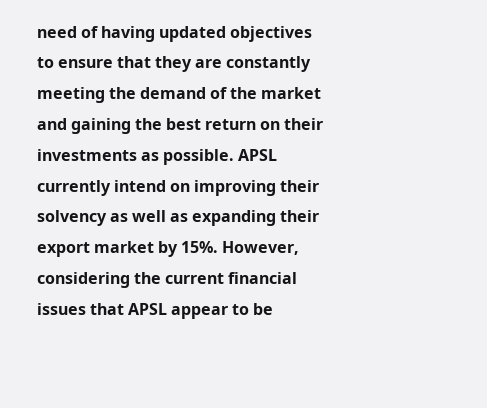need of having updated objectives to ensure that they are constantly meeting the demand of the market and gaining the best return on their investments as possible. APSL currently intend on improving their solvency as well as expanding their export market by 15%. However, considering the current financial issues that APSL appear to be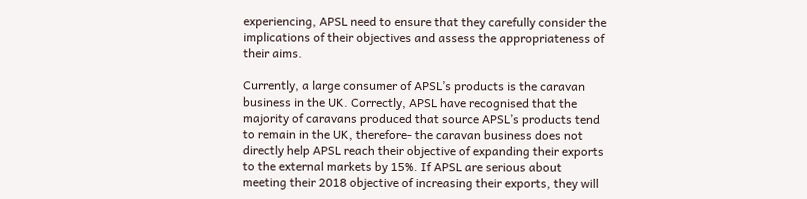experiencing, APSL need to ensure that they carefully consider the implications of their objectives and assess the appropriateness of their aims.

Currently, a large consumer of APSL’s products is the caravan business in the UK. Correctly, APSL have recognised that the majority of caravans produced that source APSL’s products tend to remain in the UK, therefore- the caravan business does not directly help APSL reach their objective of expanding their exports to the external markets by 15%. If APSL are serious about meeting their 2018 objective of increasing their exports, they will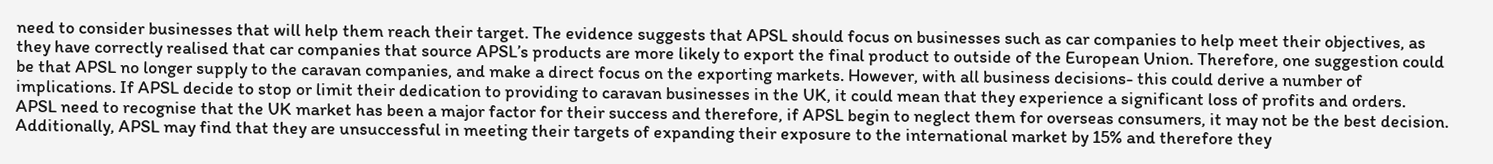need to consider businesses that will help them reach their target. The evidence suggests that APSL should focus on businesses such as car companies to help meet their objectives, as they have correctly realised that car companies that source APSL’s products are more likely to export the final product to outside of the European Union. Therefore, one suggestion could be that APSL no longer supply to the caravan companies, and make a direct focus on the exporting markets. However, with all business decisions- this could derive a number of implications. If APSL decide to stop or limit their dedication to providing to caravan businesses in the UK, it could mean that they experience a significant loss of profits and orders. APSL need to recognise that the UK market has been a major factor for their success and therefore, if APSL begin to neglect them for overseas consumers, it may not be the best decision. Additionally, APSL may find that they are unsuccessful in meeting their targets of expanding their exposure to the international market by 15% and therefore they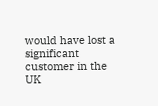would have lost a significant customer in the UK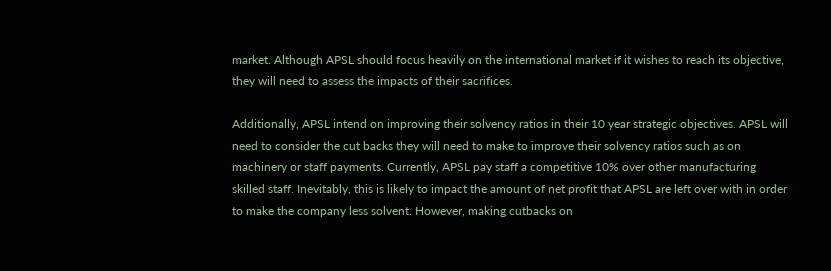market. Although APSL should focus heavily on the international market if it wishes to reach its objective, they will need to assess the impacts of their sacrifices.

Additionally, APSL intend on improving their solvency ratios in their 10 year strategic objectives. APSL will need to consider the cut backs they will need to make to improve their solvency ratios such as on machinery or staff payments. Currently, APSL pay staff a competitive 10% over other manufacturing skilled staff. Inevitably, this is likely to impact the amount of net profit that APSL are left over with in order to make the company less solvent. However, making cutbacks on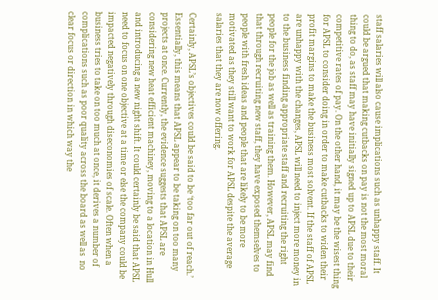staff salaries will also cause implications such as unhappy staff. It could be argued that making cutbacks on pay is not the most moral thing to do, as staff may have initially signed up to APSL due to their competitive rates of pay. On the other hand, it may be the wisest thing for APSL to consider doing in order to make cutbacks to widen their profit margins to make the business most solvent. If the staff of APSL are unhappy with the changes, APSL will need to inject more money in to the business finding appropriate staff and recruiting the right people for the job as well as training them. However, APSL may find that through recruiting new staff, they have exposed themselves to people with fresh ideas and people that are likely to be more motivated as they still want to work for APSL despite the average salaries that they are now offering.

Certainly, APSL’s objectives could be said to be ‘too far out of reach.’ Essentially, this means that APSL appear to be taking on too many projects at once. Currently, the evidence suggests that APSL are considering new heat efficient machiney, moving to a location in Hull and introducing a new night shift. It could certainly be said that APSL need to focus on one objective at a time or else the company could be impacted negatively through diseconomies of scale. Often when a business tries to take on too much at once, it derives a number of complications such as poor quality across the board as well as  no clear focus or direction in which way the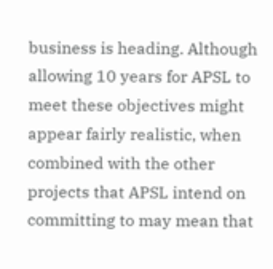business is heading. Although allowing 10 years for APSL to meet these objectives might appear fairly realistic, when combined with the other projects that APSL intend on committing to may mean that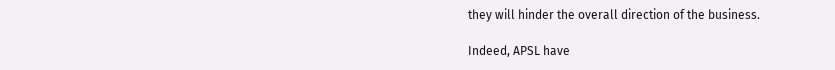they will hinder the overall direction of the business.

Indeed, APSL have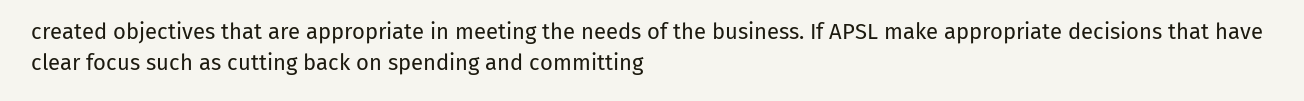created objectives that are appropriate in meeting the needs of the business. If APSL make appropriate decisions that have clear focus such as cutting back on spending and committing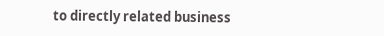to directly related business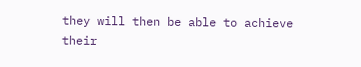they will then be able to achieve their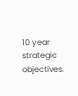10 year strategic objectives.